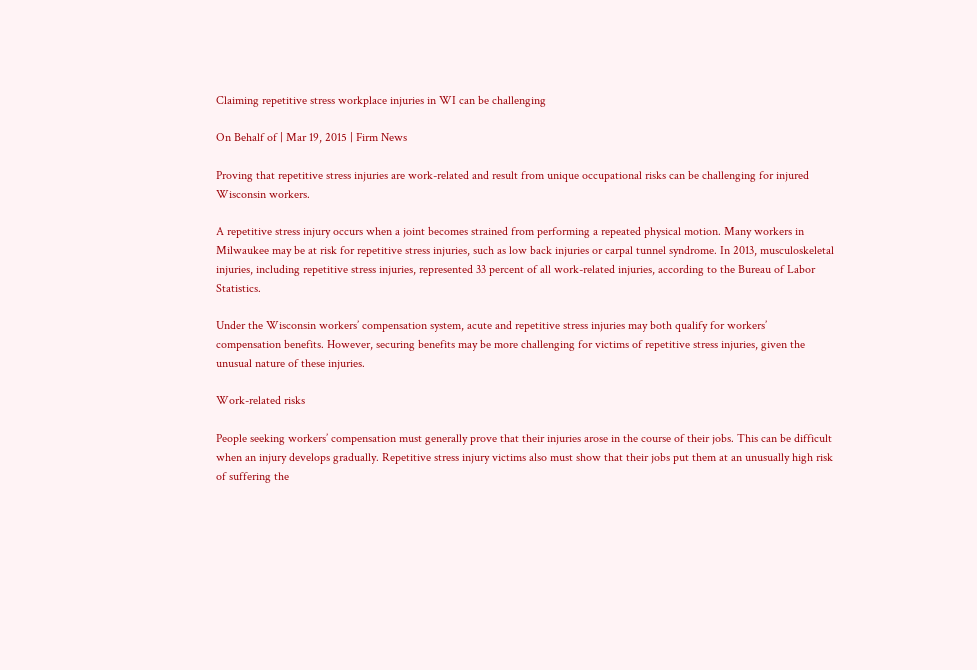Claiming repetitive stress workplace injuries in WI can be challenging

On Behalf of | Mar 19, 2015 | Firm News

Proving that repetitive stress injuries are work-related and result from unique occupational risks can be challenging for injured Wisconsin workers.

A repetitive stress injury occurs when a joint becomes strained from performing a repeated physical motion. Many workers in Milwaukee may be at risk for repetitive stress injuries, such as low back injuries or carpal tunnel syndrome. In 2013, musculoskeletal injuries, including repetitive stress injuries, represented 33 percent of all work-related injuries, according to the Bureau of Labor Statistics.

Under the Wisconsin workers’ compensation system, acute and repetitive stress injuries may both qualify for workers’ compensation benefits. However, securing benefits may be more challenging for victims of repetitive stress injuries, given the unusual nature of these injuries.

Work-related risks

People seeking workers’ compensation must generally prove that their injuries arose in the course of their jobs. This can be difficult when an injury develops gradually. Repetitive stress injury victims also must show that their jobs put them at an unusually high risk of suffering the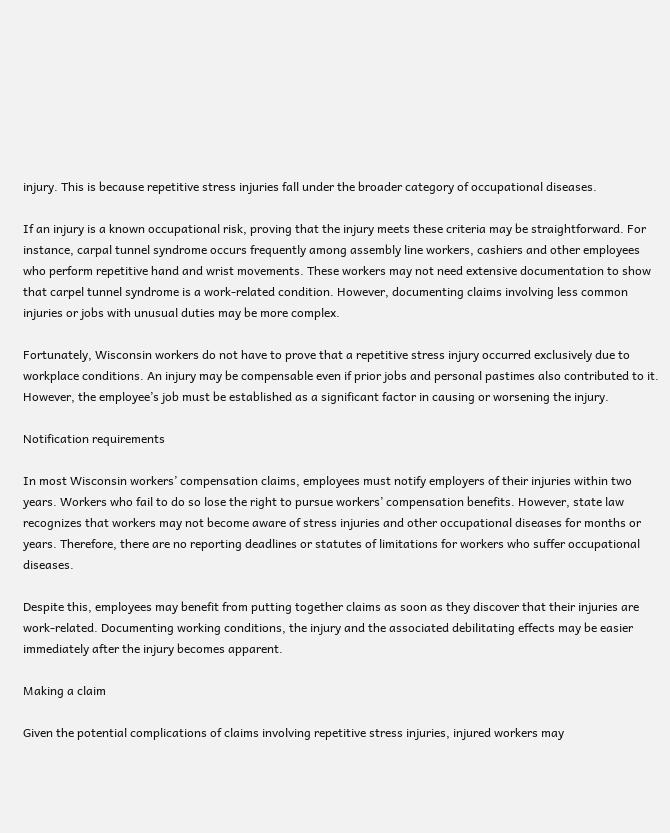injury. This is because repetitive stress injuries fall under the broader category of occupational diseases.

If an injury is a known occupational risk, proving that the injury meets these criteria may be straightforward. For instance, carpal tunnel syndrome occurs frequently among assembly line workers, cashiers and other employees who perform repetitive hand and wrist movements. These workers may not need extensive documentation to show that carpel tunnel syndrome is a work-related condition. However, documenting claims involving less common injuries or jobs with unusual duties may be more complex.

Fortunately, Wisconsin workers do not have to prove that a repetitive stress injury occurred exclusively due to workplace conditions. An injury may be compensable even if prior jobs and personal pastimes also contributed to it. However, the employee’s job must be established as a significant factor in causing or worsening the injury.

Notification requirements

In most Wisconsin workers’ compensation claims, employees must notify employers of their injuries within two years. Workers who fail to do so lose the right to pursue workers’ compensation benefits. However, state law recognizes that workers may not become aware of stress injuries and other occupational diseases for months or years. Therefore, there are no reporting deadlines or statutes of limitations for workers who suffer occupational diseases.

Despite this, employees may benefit from putting together claims as soon as they discover that their injuries are work-related. Documenting working conditions, the injury and the associated debilitating effects may be easier immediately after the injury becomes apparent.

Making a claim

Given the potential complications of claims involving repetitive stress injuries, injured workers may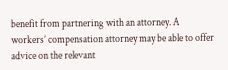benefit from partnering with an attorney. A workers’ compensation attorney may be able to offer advice on the relevant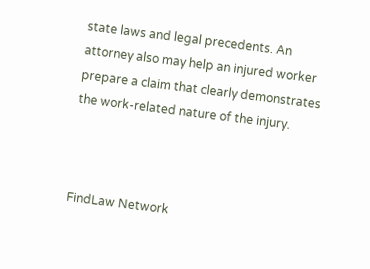state laws and legal precedents. An attorney also may help an injured worker prepare a claim that clearly demonstrates the work-related nature of the injury.



FindLaw Network